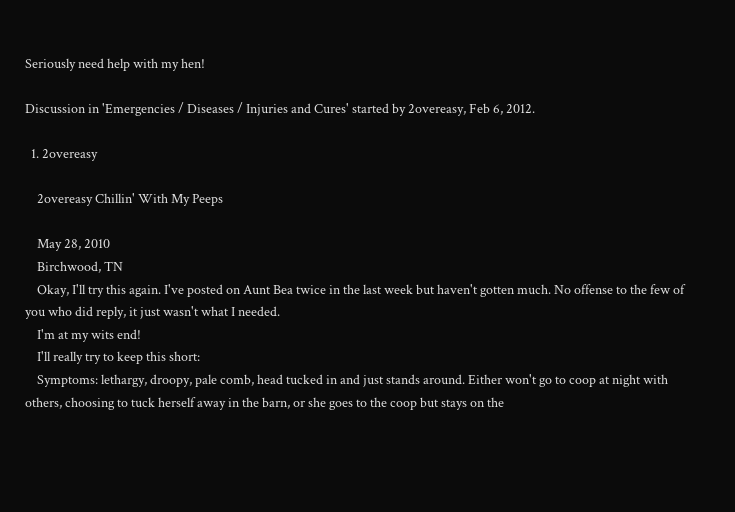Seriously need help with my hen!

Discussion in 'Emergencies / Diseases / Injuries and Cures' started by 2overeasy, Feb 6, 2012.

  1. 2overeasy

    2overeasy Chillin' With My Peeps

    May 28, 2010
    Birchwood, TN
    Okay, I'll try this again. I've posted on Aunt Bea twice in the last week but haven't gotten much. No offense to the few of you who did reply, it just wasn't what I needed.
    I'm at my wits end!
    I'll really try to keep this short:
    Symptoms: lethargy, droopy, pale comb, head tucked in and just stands around. Either won't go to coop at night with others, choosing to tuck herself away in the barn, or she goes to the coop but stays on the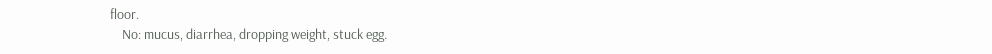floor.
    No: mucus, diarrhea, dropping weight, stuck egg.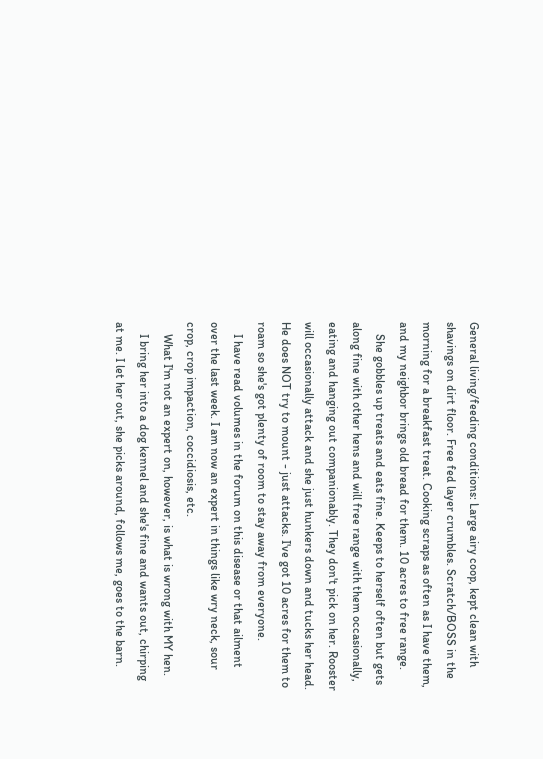General living/feeding conditions: Large airy coop, kept clean with shavings on dirt floor. Free fed layer crumbles. Scratch/BOSS in the morning for a breakfast treat. Cooking scraps as often as I have them, and my neighbor brings old bread for them. 10 acres to free range.
    She gobbles up treats and eats fine. Keeps to herself often but gets along fine with other hens and will free range with them occasionally, eating and hanging out companionably. They don't pick on her. Rooster will occasionally attack and she just hunkers down and tucks her head. He does NOT try to mount - just attacks. I've got 10 acres for them to roam so she's got plenty of room to stay away from everyone.
    I have read volumes in the forum on this disease or that ailment over the last week. I am now an expert in things like wry neck, sour crop, crop impaction, coccidiosis, etc.
    What I'm not an expert on, however, is what is wrong with MY hen.
    I bring her into a dog kennel and she's fine and wants out, chirping at me. I let her out, she picks around, follows me, goes to the barn.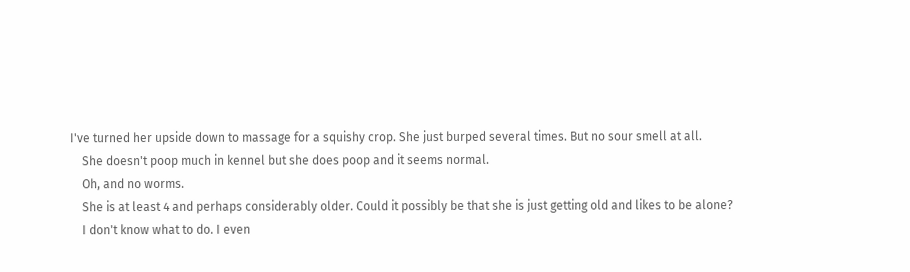I've turned her upside down to massage for a squishy crop. She just burped several times. But no sour smell at all.
    She doesn't poop much in kennel but she does poop and it seems normal.
    Oh, and no worms.
    She is at least 4 and perhaps considerably older. Could it possibly be that she is just getting old and likes to be alone?
    I don't know what to do. I even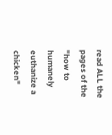read ALL the pages of the "how to humanely euthanize a chicken"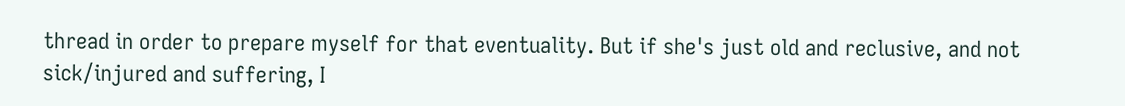thread in order to prepare myself for that eventuality. But if she's just old and reclusive, and not sick/injured and suffering, I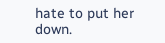hate to put her down.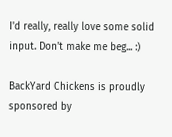I'd really, really love some solid input. Don't make me beg... :)

BackYard Chickens is proudly sponsored by